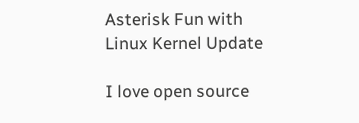Asterisk Fun with Linux Kernel Update

I love open source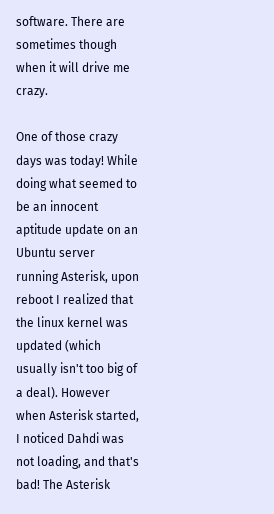software. There are sometimes though when it will drive me crazy.

One of those crazy days was today! While doing what seemed to be an innocent aptitude update on an Ubuntu server running Asterisk, upon reboot I realized that the linux kernel was updated (which usually isn't too big of a deal). However when Asterisk started, I noticed Dahdi was not loading, and that's bad! The Asterisk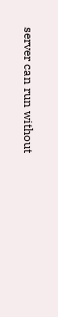server can run without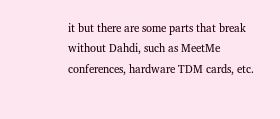it but there are some parts that break without Dahdi, such as MeetMe conferences, hardware TDM cards, etc.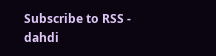Subscribe to RSS - dahdi